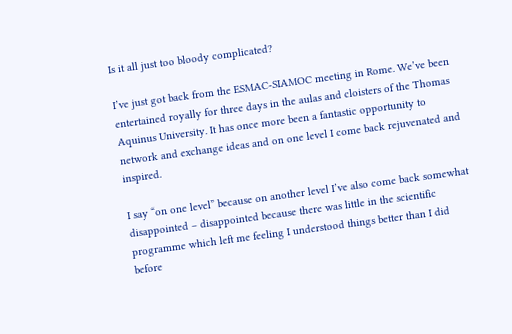Is it all just too bloody complicated?

I’ve just got back from the ESMAC-SIAMOC meeting in Rome. We’ve been entertained royally for three days in the aulas and cloisters of the Thomas Aquinus University. It has once more been a fantastic opportunity to network and exchange ideas and on one level I come back rejuvenated and inspired.

I say “on one level” because on another level I’ve also come back somewhat disappointed – disappointed because there was little in the scientific programme which left me feeling I understood things better than I did before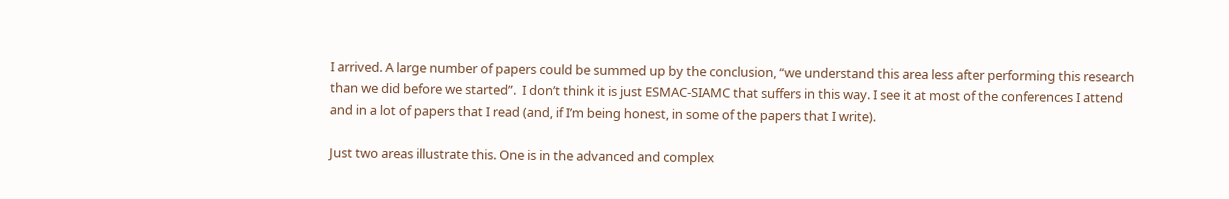I arrived. A large number of papers could be summed up by the conclusion, “we understand this area less after performing this research than we did before we started”.  I don’t think it is just ESMAC-SIAMC that suffers in this way. I see it at most of the conferences I attend and in a lot of papers that I read (and, if I’m being honest, in some of the papers that I write).

Just two areas illustrate this. One is in the advanced and complex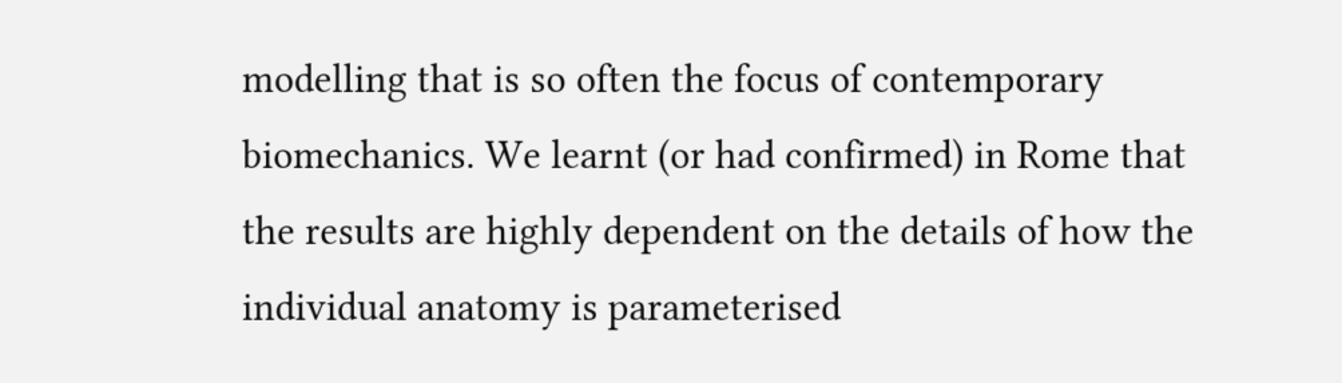modelling that is so often the focus of contemporary biomechanics. We learnt (or had confirmed) in Rome that the results are highly dependent on the details of how the individual anatomy is parameterised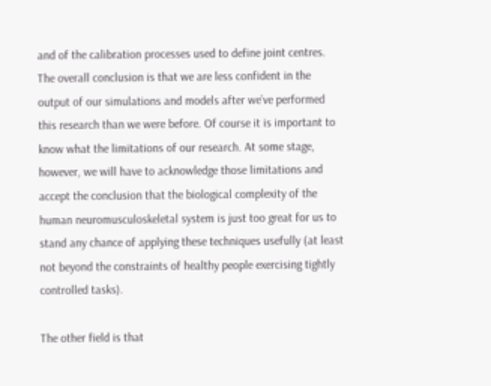and of the calibration processes used to define joint centres.  The overall conclusion is that we are less confident in the output of our simulations and models after we’ve performed this research than we were before. Of course it is important to know what the limitations of our research. At some stage, however, we will have to acknowledge those limitations and accept the conclusion that the biological complexity of the human neuromusculoskeletal system is just too great for us to stand any chance of applying these techniques usefully (at least not beyond the constraints of healthy people exercising tightly controlled tasks).

The other field is that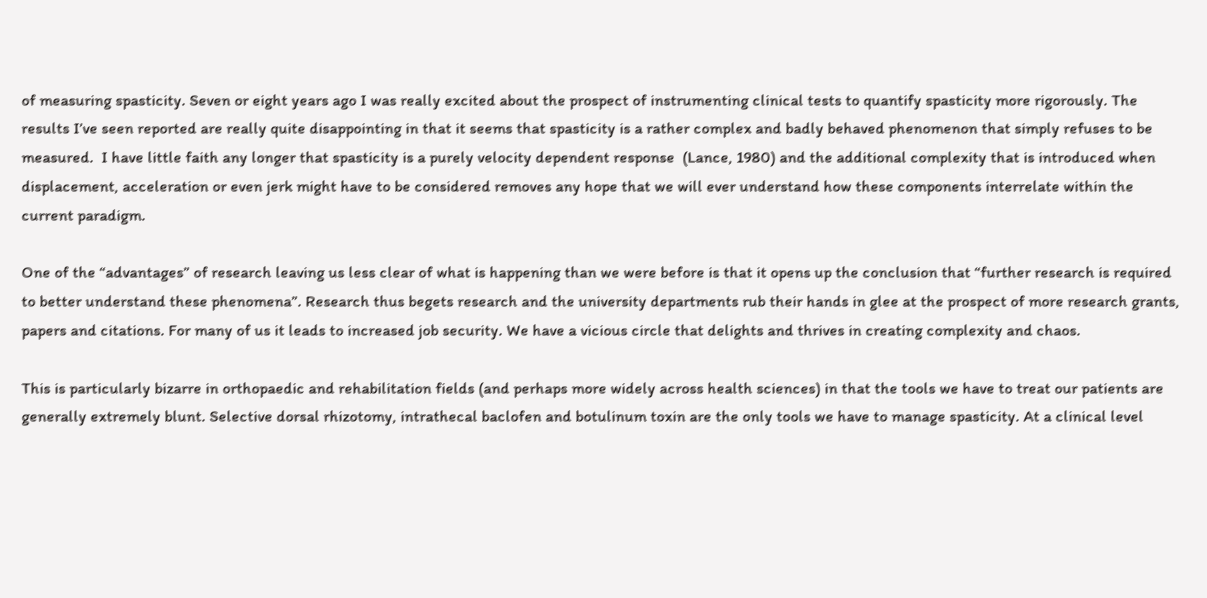of measuring spasticity. Seven or eight years ago I was really excited about the prospect of instrumenting clinical tests to quantify spasticity more rigorously. The results I’ve seen reported are really quite disappointing in that it seems that spasticity is a rather complex and badly behaved phenomenon that simply refuses to be measured.  I have little faith any longer that spasticity is a purely velocity dependent response  (Lance, 1980) and the additional complexity that is introduced when displacement, acceleration or even jerk might have to be considered removes any hope that we will ever understand how these components interrelate within the current paradigm.

One of the “advantages” of research leaving us less clear of what is happening than we were before is that it opens up the conclusion that “further research is required to better understand these phenomena”. Research thus begets research and the university departments rub their hands in glee at the prospect of more research grants, papers and citations. For many of us it leads to increased job security. We have a vicious circle that delights and thrives in creating complexity and chaos.

This is particularly bizarre in orthopaedic and rehabilitation fields (and perhaps more widely across health sciences) in that the tools we have to treat our patients are generally extremely blunt. Selective dorsal rhizotomy, intrathecal baclofen and botulinum toxin are the only tools we have to manage spasticity. At a clinical level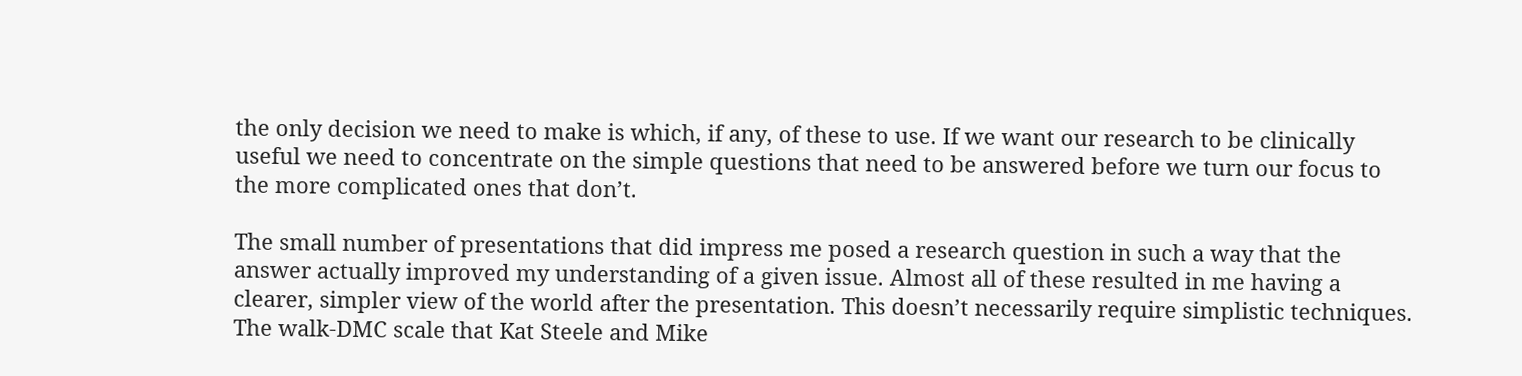the only decision we need to make is which, if any, of these to use. If we want our research to be clinically useful we need to concentrate on the simple questions that need to be answered before we turn our focus to the more complicated ones that don’t.

The small number of presentations that did impress me posed a research question in such a way that the answer actually improved my understanding of a given issue. Almost all of these resulted in me having a clearer, simpler view of the world after the presentation. This doesn’t necessarily require simplistic techniques. The walk-DMC scale that Kat Steele and Mike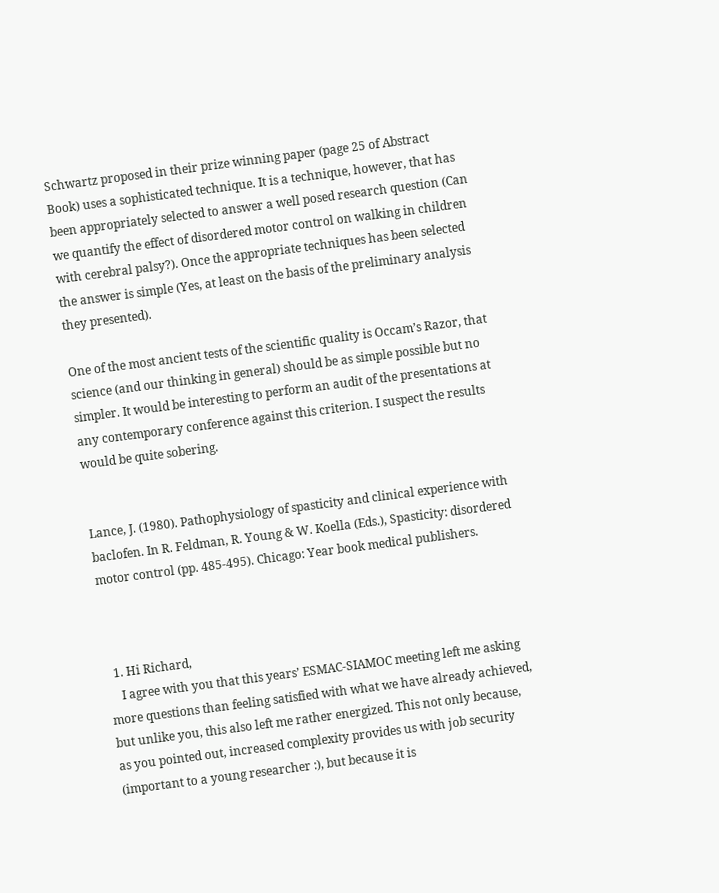Schwartz proposed in their prize winning paper (page 25 of Abstract Book) uses a sophisticated technique. It is a technique, however, that has been appropriately selected to answer a well posed research question (Can we quantify the effect of disordered motor control on walking in children with cerebral palsy?). Once the appropriate techniques has been selected the answer is simple (Yes, at least on the basis of the preliminary analysis they presented).

One of the most ancient tests of the scientific quality is Occam’s Razor, that science (and our thinking in general) should be as simple possible but no simpler. It would be interesting to perform an audit of the presentations at any contemporary conference against this criterion. I suspect the results would be quite sobering.


Lance, J. (1980). Pathophysiology of spasticity and clinical experience with baclofen. In R. Feldman, R. Young & W. Koella (Eds.), Spasticity: disordered motor control (pp. 485-495). Chicago: Year book medical publishers.



  1. Hi Richard,
    I agree with you that this years’ ESMAC-SIAMOC meeting left me asking more questions than feeling satisfied with what we have already achieved, but unlike you, this also left me rather energized. This not only because, as you pointed out, increased complexity provides us with job security (important to a young researcher :), but because it is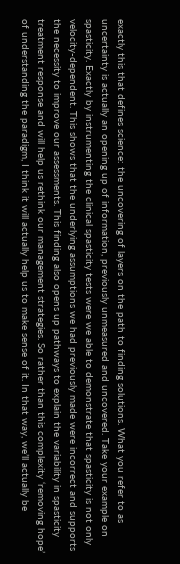exactly this that defines science: the uncovering of layers on the path to finding solutions. What you refer to as uncertainty is actually an opening up of information, previously unmeasured and uncovered. Take your example on spasticity. Exactly by instrumenting the clinical spasticity tests were we able to demonstrate that spasticity is not only velocity-dependent. This shows that the underlying assumptions we had previously made were incorrect and supports the necessity to improve our assessments. This finding also opens up pathways to explain the variability in spasticity treatment response and will help us rethink our management strategies. So rather than this complexity ‘removing hope’ of understanding the paradigm, I think it will actually help us to make sense of it. In that way, we’ll actually be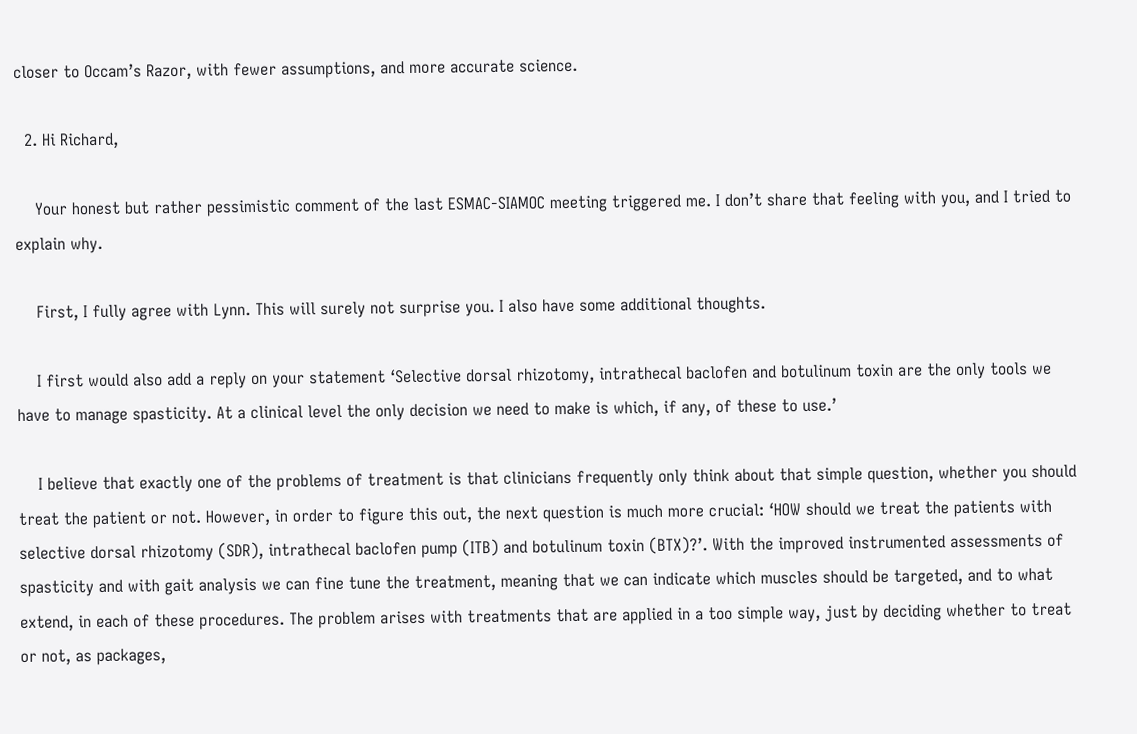closer to Occam’s Razor, with fewer assumptions, and more accurate science.

  2. Hi Richard,

    Your honest but rather pessimistic comment of the last ESMAC-SIAMOC meeting triggered me. I don’t share that feeling with you, and I tried to explain why.

    First, I fully agree with Lynn. This will surely not surprise you. I also have some additional thoughts.

    I first would also add a reply on your statement ‘Selective dorsal rhizotomy, intrathecal baclofen and botulinum toxin are the only tools we have to manage spasticity. At a clinical level the only decision we need to make is which, if any, of these to use.’

    I believe that exactly one of the problems of treatment is that clinicians frequently only think about that simple question, whether you should treat the patient or not. However, in order to figure this out, the next question is much more crucial: ‘HOW should we treat the patients with selective dorsal rhizotomy (SDR), intrathecal baclofen pump (ITB) and botulinum toxin (BTX)?’. With the improved instrumented assessments of spasticity and with gait analysis we can fine tune the treatment, meaning that we can indicate which muscles should be targeted, and to what extend, in each of these procedures. The problem arises with treatments that are applied in a too simple way, just by deciding whether to treat or not, as packages,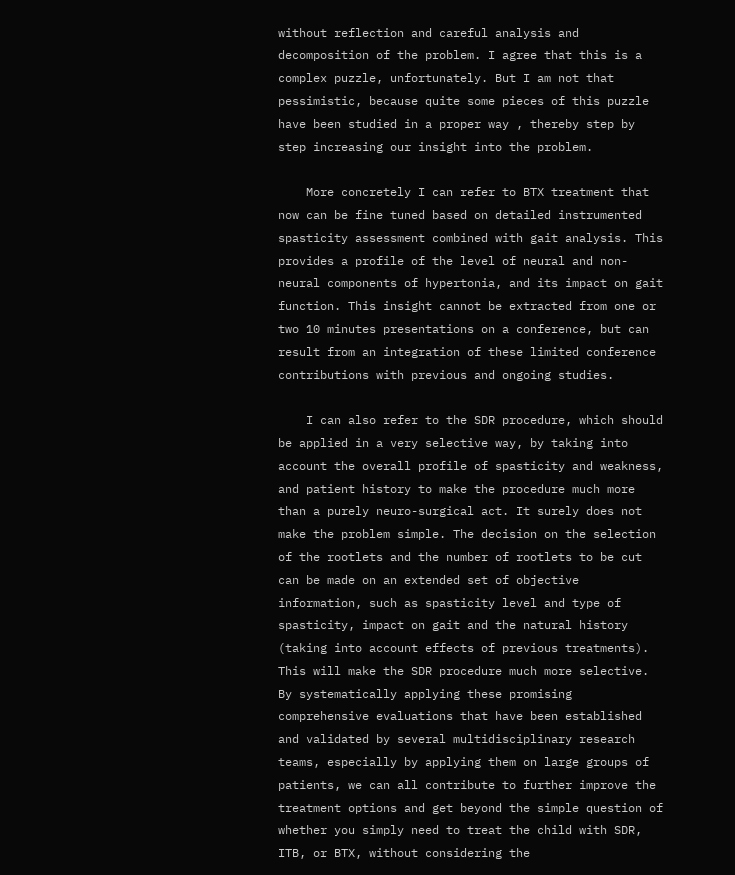without reflection and careful analysis and decomposition of the problem. I agree that this is a complex puzzle, unfortunately. But I am not that pessimistic, because quite some pieces of this puzzle have been studied in a proper way , thereby step by step increasing our insight into the problem.

    More concretely I can refer to BTX treatment that now can be fine tuned based on detailed instrumented spasticity assessment combined with gait analysis. This provides a profile of the level of neural and non-neural components of hypertonia, and its impact on gait function. This insight cannot be extracted from one or two 10 minutes presentations on a conference, but can result from an integration of these limited conference contributions with previous and ongoing studies.

    I can also refer to the SDR procedure, which should be applied in a very selective way, by taking into account the overall profile of spasticity and weakness, and patient history to make the procedure much more than a purely neuro-surgical act. It surely does not make the problem simple. The decision on the selection of the rootlets and the number of rootlets to be cut can be made on an extended set of objective information, such as spasticity level and type of spasticity, impact on gait and the natural history (taking into account effects of previous treatments). This will make the SDR procedure much more selective. By systematically applying these promising comprehensive evaluations that have been established and validated by several multidisciplinary research teams, especially by applying them on large groups of patients, we can all contribute to further improve the treatment options and get beyond the simple question of whether you simply need to treat the child with SDR, ITB, or BTX, without considering the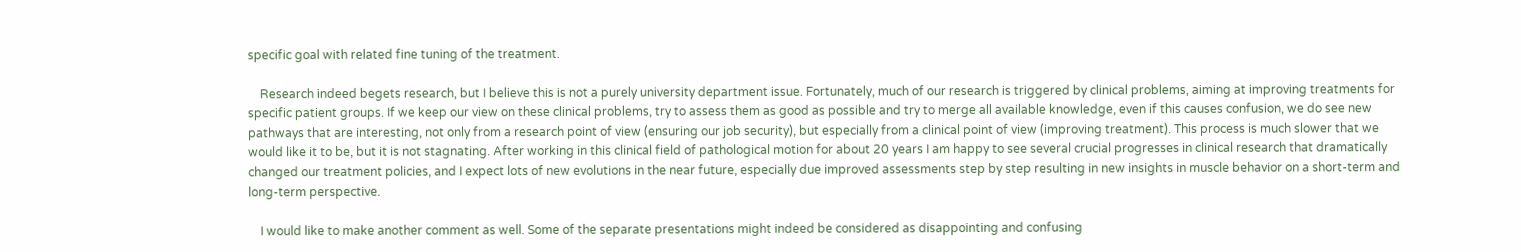specific goal with related fine tuning of the treatment.

    Research indeed begets research, but I believe this is not a purely university department issue. Fortunately, much of our research is triggered by clinical problems, aiming at improving treatments for specific patient groups. If we keep our view on these clinical problems, try to assess them as good as possible and try to merge all available knowledge, even if this causes confusion, we do see new pathways that are interesting, not only from a research point of view (ensuring our job security), but especially from a clinical point of view (improving treatment). This process is much slower that we would like it to be, but it is not stagnating. After working in this clinical field of pathological motion for about 20 years I am happy to see several crucial progresses in clinical research that dramatically changed our treatment policies, and I expect lots of new evolutions in the near future, especially due improved assessments step by step resulting in new insights in muscle behavior on a short-term and long-term perspective.

    I would like to make another comment as well. Some of the separate presentations might indeed be considered as disappointing and confusing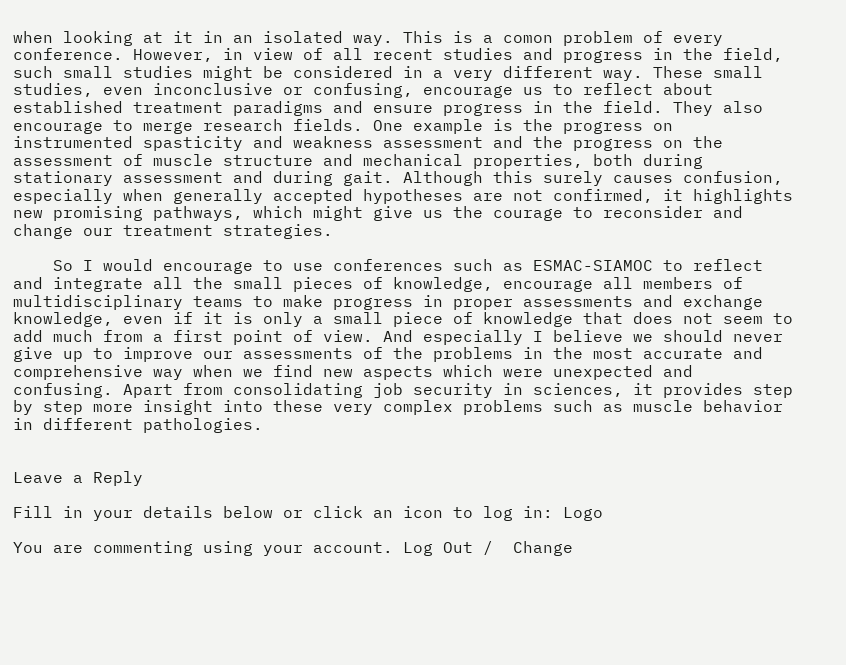when looking at it in an isolated way. This is a comon problem of every conference. However, in view of all recent studies and progress in the field, such small studies might be considered in a very different way. These small studies, even inconclusive or confusing, encourage us to reflect about established treatment paradigms and ensure progress in the field. They also encourage to merge research fields. One example is the progress on instrumented spasticity and weakness assessment and the progress on the assessment of muscle structure and mechanical properties, both during stationary assessment and during gait. Although this surely causes confusion, especially when generally accepted hypotheses are not confirmed, it highlights new promising pathways, which might give us the courage to reconsider and change our treatment strategies.

    So I would encourage to use conferences such as ESMAC-SIAMOC to reflect and integrate all the small pieces of knowledge, encourage all members of multidisciplinary teams to make progress in proper assessments and exchange knowledge, even if it is only a small piece of knowledge that does not seem to add much from a first point of view. And especially I believe we should never give up to improve our assessments of the problems in the most accurate and comprehensive way when we find new aspects which were unexpected and confusing. Apart from consolidating job security in sciences, it provides step by step more insight into these very complex problems such as muscle behavior in different pathologies.


Leave a Reply

Fill in your details below or click an icon to log in: Logo

You are commenting using your account. Log Out /  Change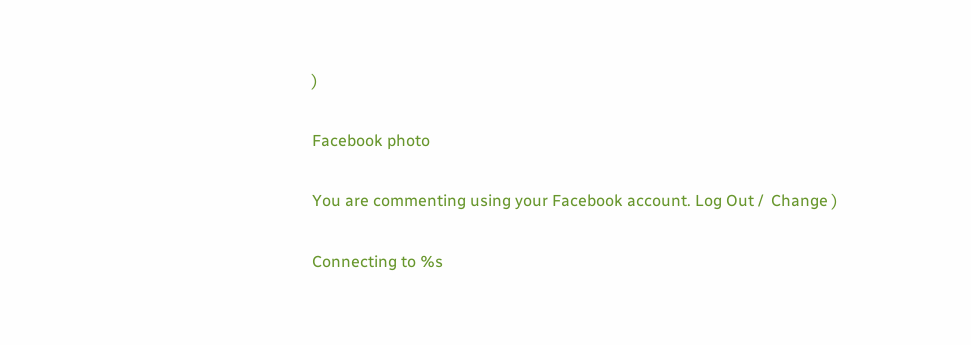)

Facebook photo

You are commenting using your Facebook account. Log Out /  Change )

Connecting to %s